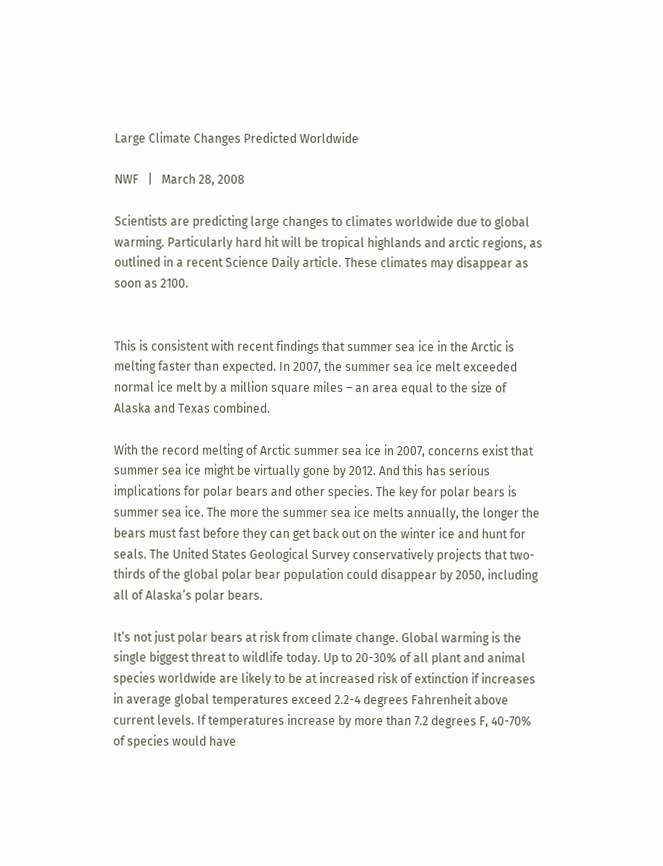Large Climate Changes Predicted Worldwide

NWF   |   March 28, 2008

Scientists are predicting large changes to climates worldwide due to global warming. Particularly hard hit will be tropical highlands and arctic regions, as outlined in a recent Science Daily article. These climates may disappear as soon as 2100.


This is consistent with recent findings that summer sea ice in the Arctic is melting faster than expected. In 2007, the summer sea ice melt exceeded normal ice melt by a million square miles – an area equal to the size of Alaska and Texas combined.

With the record melting of Arctic summer sea ice in 2007, concerns exist that summer sea ice might be virtually gone by 2012. And this has serious implications for polar bears and other species. The key for polar bears is summer sea ice. The more the summer sea ice melts annually, the longer the bears must fast before they can get back out on the winter ice and hunt for seals. The United States Geological Survey conservatively projects that two-thirds of the global polar bear population could disappear by 2050, including all of Alaska’s polar bears.

It’s not just polar bears at risk from climate change. Global warming is the single biggest threat to wildlife today. Up to 20-30% of all plant and animal species worldwide are likely to be at increased risk of extinction if increases in average global temperatures exceed 2.2-4 degrees Fahrenheit above current levels. If temperatures increase by more than 7.2 degrees F, 40-70% of species would have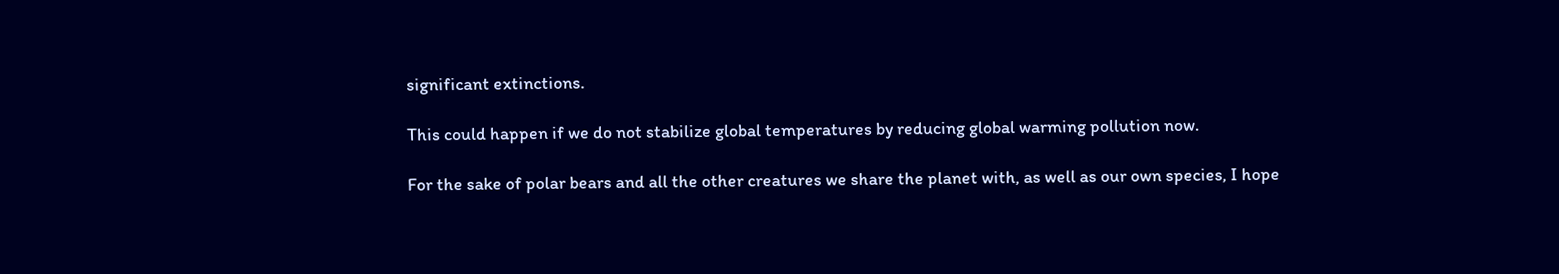significant extinctions.

This could happen if we do not stabilize global temperatures by reducing global warming pollution now.

For the sake of polar bears and all the other creatures we share the planet with, as well as our own species, I hope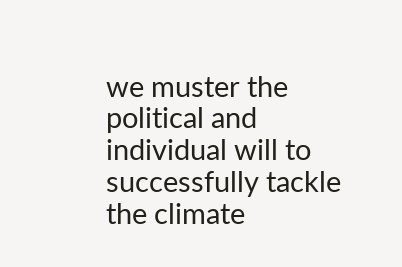we muster the political and individual will to successfully tackle the climate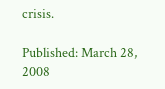crisis.

Published: March 28, 2008